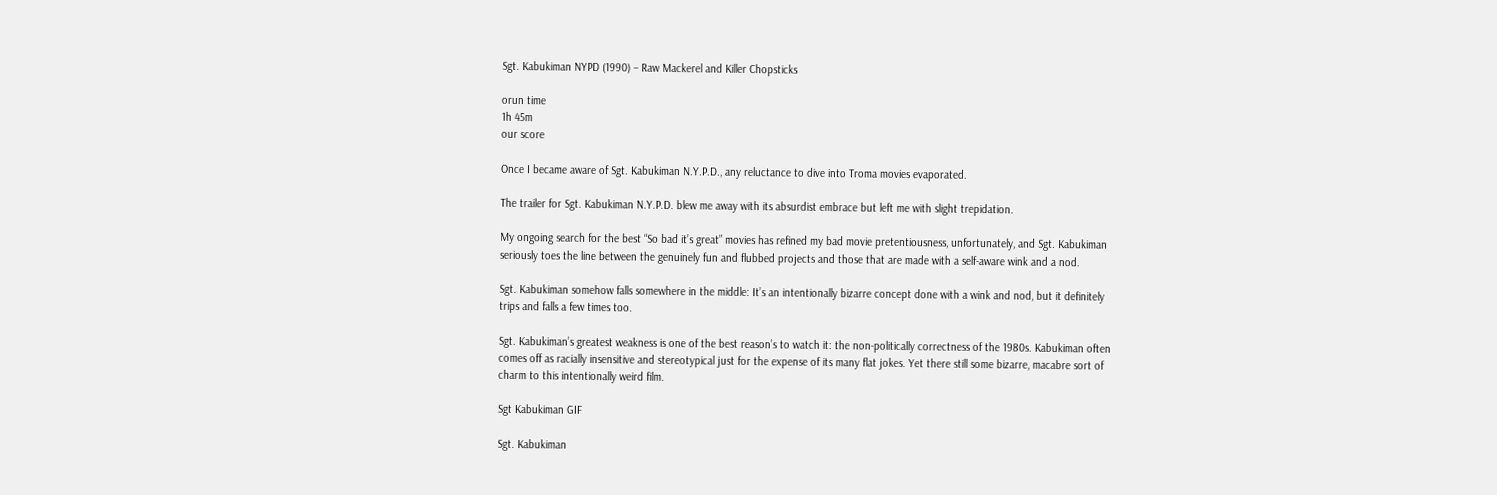Sgt. Kabukiman NYPD (1990) – Raw Mackerel and Killer Chopsticks

orun time
1h 45m
our score

Once I became aware of Sgt. Kabukiman N.Y.P.D., any reluctance to dive into Troma movies evaporated.

The trailer for Sgt. Kabukiman N.Y.P.D. blew me away with its absurdist embrace but left me with slight trepidation.

My ongoing search for the best “So bad it’s great” movies has refined my bad movie pretentiousness, unfortunately, and Sgt. Kabukiman seriously toes the line between the genuinely fun and flubbed projects and those that are made with a self-aware wink and a nod.

Sgt. Kabukiman somehow falls somewhere in the middle: It’s an intentionally bizarre concept done with a wink and nod, but it definitely trips and falls a few times too.

Sgt. Kabukiman’s greatest weakness is one of the best reason’s to watch it: the non-politically correctness of the 1980s. Kabukiman often comes off as racially insensitive and stereotypical just for the expense of its many flat jokes. Yet there still some bizarre, macabre sort of charm to this intentionally weird film.

Sgt Kabukiman GIF

Sgt. Kabukiman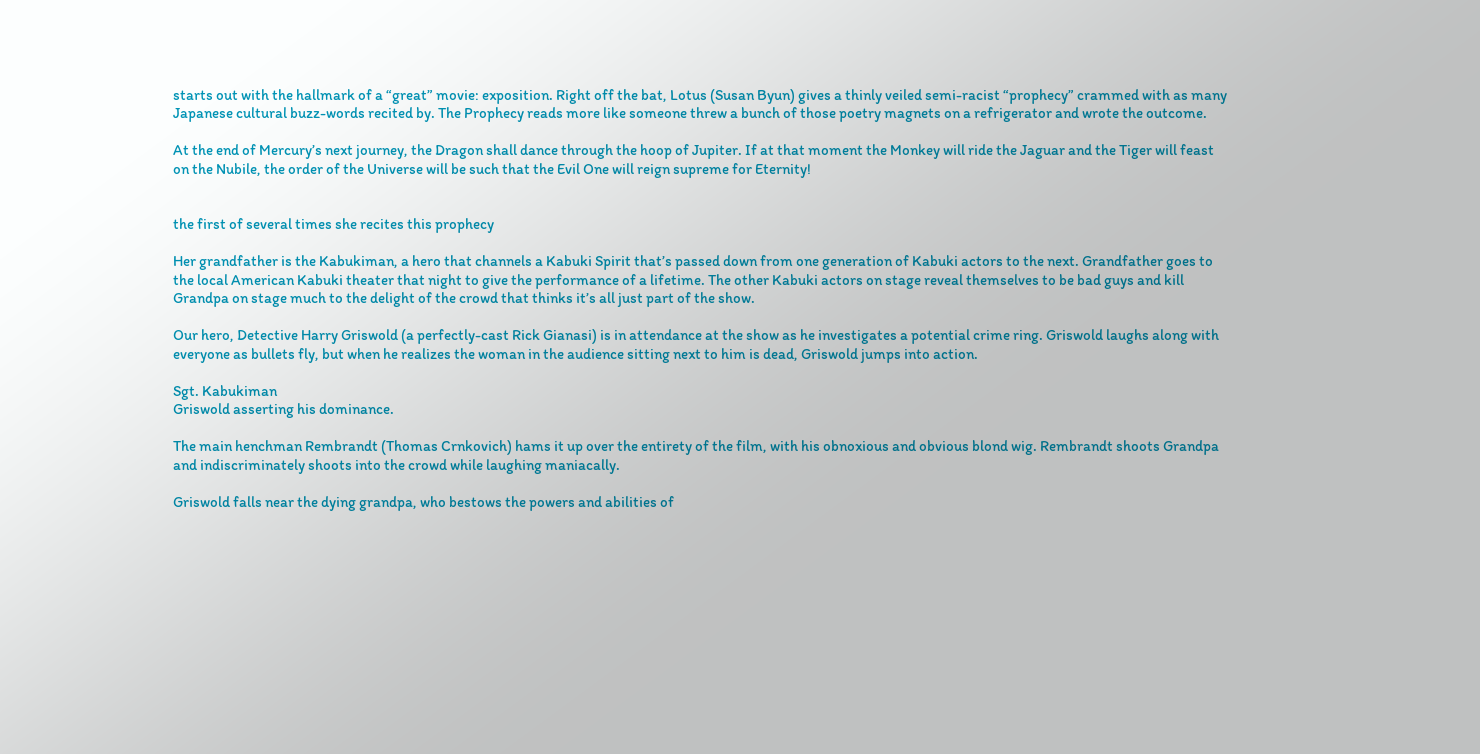starts out with the hallmark of a “great” movie: exposition. Right off the bat, Lotus (Susan Byun) gives a thinly veiled semi-racist “prophecy” crammed with as many Japanese cultural buzz-words recited by. The Prophecy reads more like someone threw a bunch of those poetry magnets on a refrigerator and wrote the outcome.

At the end of Mercury’s next journey, the Dragon shall dance through the hoop of Jupiter. If at that moment the Monkey will ride the Jaguar and the Tiger will feast on the Nubile, the order of the Universe will be such that the Evil One will reign supreme for Eternity!


the first of several times she recites this prophecy

Her grandfather is the Kabukiman, a hero that channels a Kabuki Spirit that’s passed down from one generation of Kabuki actors to the next. Grandfather goes to the local American Kabuki theater that night to give the performance of a lifetime. The other Kabuki actors on stage reveal themselves to be bad guys and kill Grandpa on stage much to the delight of the crowd that thinks it’s all just part of the show.

Our hero, Detective Harry Griswold (a perfectly-cast Rick Gianasi) is in attendance at the show as he investigates a potential crime ring. Griswold laughs along with everyone as bullets fly, but when he realizes the woman in the audience sitting next to him is dead, Griswold jumps into action.

Sgt. Kabukiman
Griswold asserting his dominance.

The main henchman Rembrandt (Thomas Crnkovich) hams it up over the entirety of the film, with his obnoxious and obvious blond wig. Rembrandt shoots Grandpa and indiscriminately shoots into the crowd while laughing maniacally.

Griswold falls near the dying grandpa, who bestows the powers and abilities of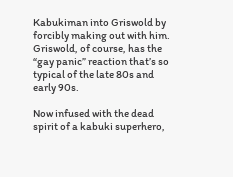Kabukiman into Griswold by forcibly making out with him. Griswold, of course, has the “gay panic” reaction that’s so typical of the late 80s and early 90s.

Now infused with the dead spirit of a kabuki superhero,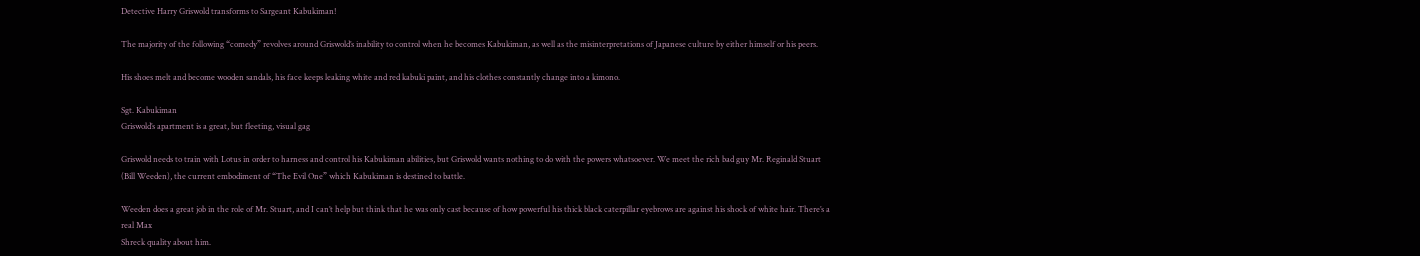Detective Harry Griswold transforms to Sargeant Kabukiman!

The majority of the following “comedy” revolves around Griswold’s inability to control when he becomes Kabukiman, as well as the misinterpretations of Japanese culture by either himself or his peers.

His shoes melt and become wooden sandals, his face keeps leaking white and red kabuki paint, and his clothes constantly change into a kimono.

Sgt. Kabukiman
Griswold’s apartment is a great, but fleeting, visual gag

Griswold needs to train with Lotus in order to harness and control his Kabukiman abilities, but Griswold wants nothing to do with the powers whatsoever. We meet the rich bad guy Mr. Reginald Stuart (Bill Weeden), the current embodiment of “The Evil One” which Kabukiman is destined to battle.

Weeden does a great job in the role of Mr. Stuart, and I can’t help but think that he was only cast because of how powerful his thick black caterpillar eyebrows are against his shock of white hair. There’s a real Max
Shreck quality about him.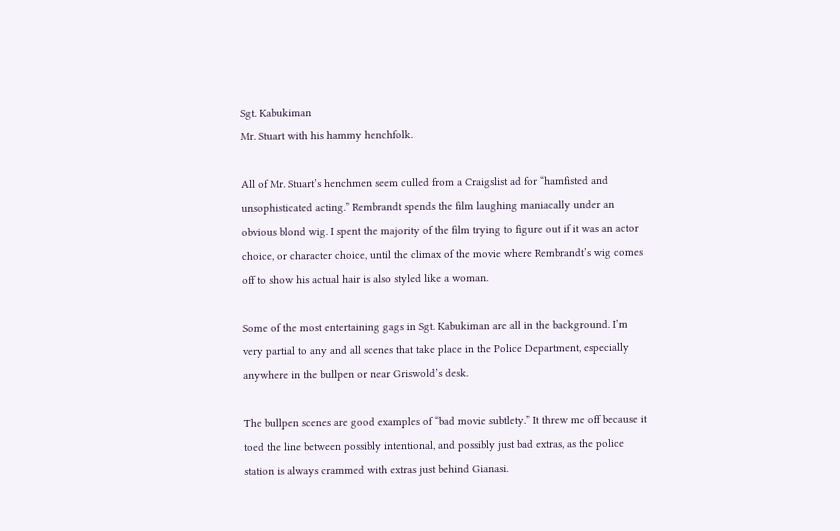Sgt. Kabukiman
Mr. Stuart with his hammy henchfolk.

All of Mr. Stuart’s henchmen seem culled from a Craigslist ad for “hamfisted and unsophisticated acting.” Rembrandt spends the film laughing maniacally under an obvious blond wig. I spent the majority of the film trying to figure out if it was an actor choice, or character choice, until the climax of the movie where Rembrandt’s wig comes off to show his actual hair is also styled like a woman.

Some of the most entertaining gags in Sgt. Kabukiman are all in the background. I’m very partial to any and all scenes that take place in the Police Department, especially anywhere in the bullpen or near Griswold’s desk.

The bullpen scenes are good examples of “bad movie subtlety.” It threw me off because it toed the line between possibly intentional, and possibly just bad extras, as the police station is always crammed with extras just behind Gianasi.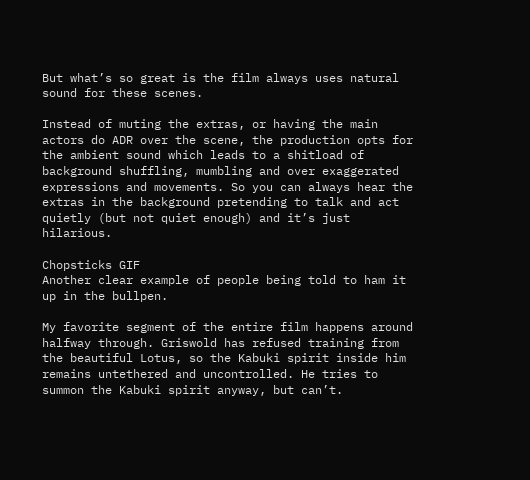But what’s so great is the film always uses natural sound for these scenes.

Instead of muting the extras, or having the main actors do ADR over the scene, the production opts for the ambient sound which leads to a shitload of background shuffling, mumbling and over exaggerated expressions and movements. So you can always hear the extras in the background pretending to talk and act quietly (but not quiet enough) and it’s just hilarious.

Chopsticks GIF
Another clear example of people being told to ham it up in the bullpen.

My favorite segment of the entire film happens around halfway through. Griswold has refused training from the beautiful Lotus, so the Kabuki spirit inside him remains untethered and uncontrolled. He tries to summon the Kabuki spirit anyway, but can’t.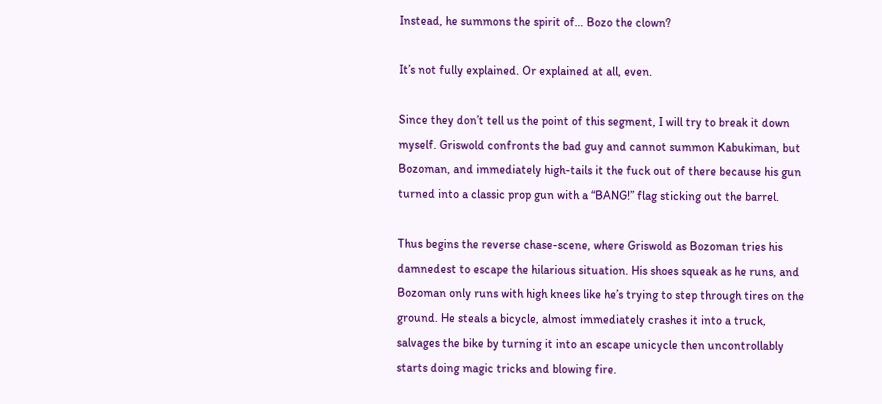Instead, he summons the spirit of… Bozo the clown?

It’s not fully explained. Or explained at all, even.

Since they don’t tell us the point of this segment, I will try to break it down myself. Griswold confronts the bad guy and cannot summon Kabukiman, but Bozoman, and immediately high-tails it the fuck out of there because his gun turned into a classic prop gun with a “BANG!” flag sticking out the barrel.

Thus begins the reverse chase-scene, where Griswold as Bozoman tries his damnedest to escape the hilarious situation. His shoes squeak as he runs, and Bozoman only runs with high knees like he’s trying to step through tires on the ground. He steals a bicycle, almost immediately crashes it into a truck, salvages the bike by turning it into an escape unicycle then uncontrollably starts doing magic tricks and blowing fire.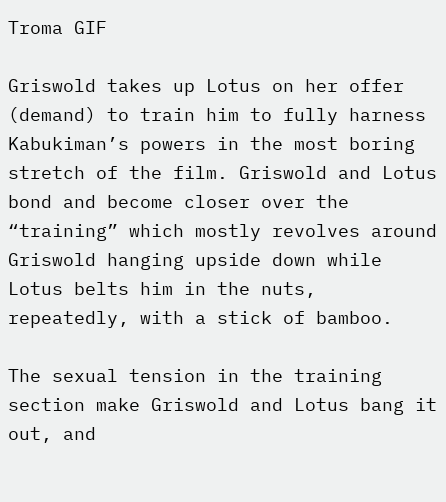Troma GIF

Griswold takes up Lotus on her offer (demand) to train him to fully harness Kabukiman’s powers in the most boring stretch of the film. Griswold and Lotus bond and become closer over the “training” which mostly revolves around Griswold hanging upside down while Lotus belts him in the nuts, repeatedly, with a stick of bamboo.

The sexual tension in the training section make Griswold and Lotus bang it out, and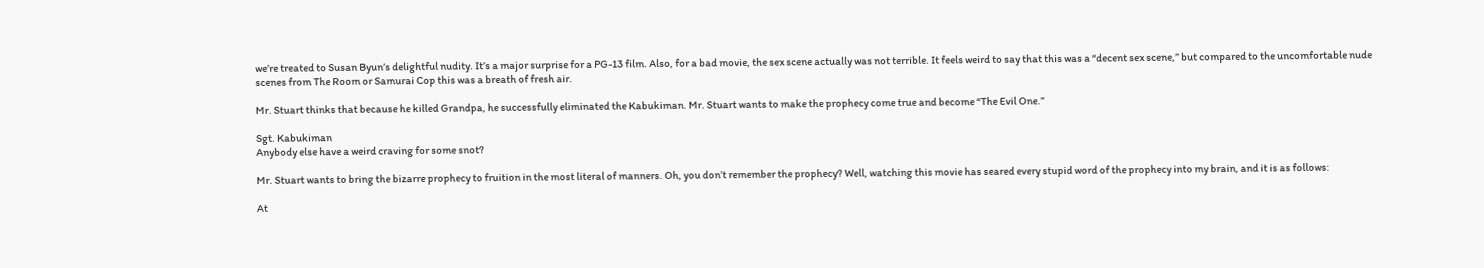we’re treated to Susan Byun’s delightful nudity. It’s a major surprise for a PG-13 film. Also, for a bad movie, the sex scene actually was not terrible. It feels weird to say that this was a “decent sex scene,” but compared to the uncomfortable nude scenes from The Room or Samurai Cop this was a breath of fresh air.

Mr. Stuart thinks that because he killed Grandpa, he successfully eliminated the Kabukiman. Mr. Stuart wants to make the prophecy come true and become “The Evil One.”

Sgt. Kabukiman
Anybody else have a weird craving for some snot?

Mr. Stuart wants to bring the bizarre prophecy to fruition in the most literal of manners. Oh, you don’t remember the prophecy? Well, watching this movie has seared every stupid word of the prophecy into my brain, and it is as follows:

At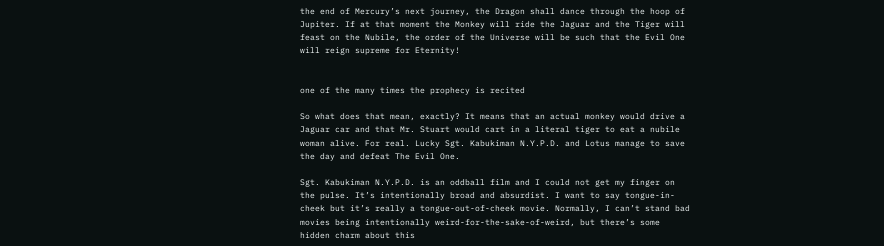the end of Mercury’s next journey, the Dragon shall dance through the hoop of Jupiter. If at that moment the Monkey will ride the Jaguar and the Tiger will feast on the Nubile, the order of the Universe will be such that the Evil One will reign supreme for Eternity!


one of the many times the prophecy is recited

So what does that mean, exactly? It means that an actual monkey would drive a Jaguar car and that Mr. Stuart would cart in a literal tiger to eat a nubile woman alive. For real. Lucky Sgt. Kabukiman N.Y.P.D. and Lotus manage to save the day and defeat The Evil One.

Sgt. Kabukiman N.Y.P.D. is an oddball film and I could not get my finger on the pulse. It’s intentionally broad and absurdist. I want to say tongue-in-cheek but it’s really a tongue-out-of-cheek movie. Normally, I can’t stand bad movies being intentionally weird-for-the-sake-of-weird, but there’s some hidden charm about this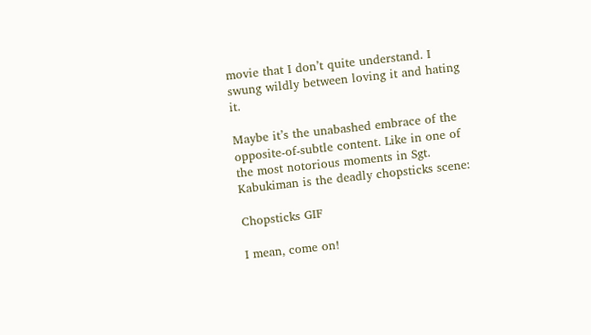movie that I don’t quite understand. I swung wildly between loving it and hating it.

Maybe it’s the unabashed embrace of the opposite-of-subtle content. Like in one of the most notorious moments in Sgt. Kabukiman is the deadly chopsticks scene:

Chopsticks GIF

I mean, come on!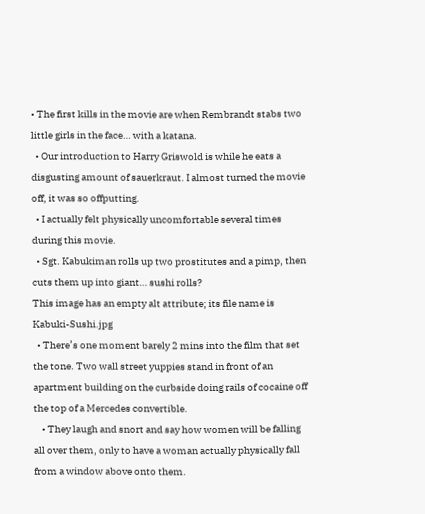• The first kills in the movie are when Rembrandt stabs two little girls in the face… with a katana.
  • Our introduction to Harry Griswold is while he eats a disgusting amount of sauerkraut. I almost turned the movie off, it was so offputting.
  • I actually felt physically uncomfortable several times during this movie.
  • Sgt. Kabukiman rolls up two prostitutes and a pimp, then cuts them up into giant… sushi rolls?
This image has an empty alt attribute; its file name is Kabuki-Sushi.jpg
  • There’s one moment barely 2 mins into the film that set the tone. Two wall street yuppies stand in front of an apartment building on the curbside doing rails of cocaine off the top of a Mercedes convertible.
    • They laugh and snort and say how women will be falling all over them, only to have a woman actually physically fall from a window above onto them.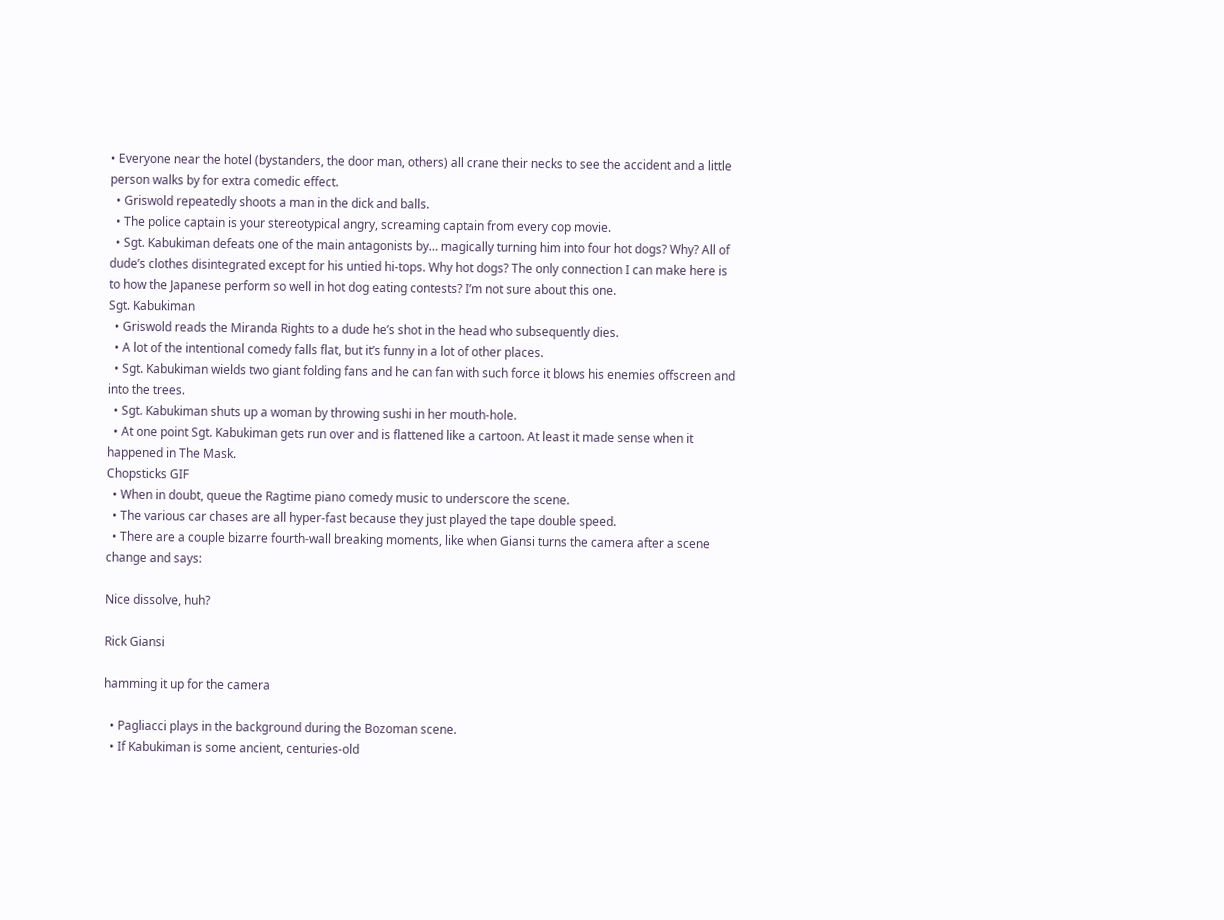• Everyone near the hotel (bystanders, the door man, others) all crane their necks to see the accident and a little person walks by for extra comedic effect.
  • Griswold repeatedly shoots a man in the dick and balls.
  • The police captain is your stereotypical angry, screaming captain from every cop movie.
  • Sgt. Kabukiman defeats one of the main antagonists by… magically turning him into four hot dogs? Why? All of dude’s clothes disintegrated except for his untied hi-tops. Why hot dogs? The only connection I can make here is to how the Japanese perform so well in hot dog eating contests? I’m not sure about this one.
Sgt. Kabukiman
  • Griswold reads the Miranda Rights to a dude he’s shot in the head who subsequently dies.
  • A lot of the intentional comedy falls flat, but it’s funny in a lot of other places.
  • Sgt. Kabukiman wields two giant folding fans and he can fan with such force it blows his enemies offscreen and into the trees.
  • Sgt. Kabukiman shuts up a woman by throwing sushi in her mouth-hole.
  • At one point Sgt. Kabukiman gets run over and is flattened like a cartoon. At least it made sense when it happened in The Mask.
Chopsticks GIF
  • When in doubt, queue the Ragtime piano comedy music to underscore the scene.
  • The various car chases are all hyper-fast because they just played the tape double speed.
  • There are a couple bizarre fourth-wall breaking moments, like when Giansi turns the camera after a scene change and says:

Nice dissolve, huh?

Rick Giansi

hamming it up for the camera

  • Pagliacci plays in the background during the Bozoman scene.
  • If Kabukiman is some ancient, centuries-old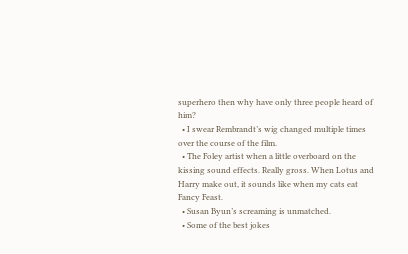superhero then why have only three people heard of him?
  • I swear Rembrandt’s wig changed multiple times over the course of the film.
  • The Foley artist when a little overboard on the kissing sound effects. Really gross. When Lotus and Harry make out, it sounds like when my cats eat Fancy Feast.
  • Susan Byun’s screaming is unmatched.
  • Some of the best jokes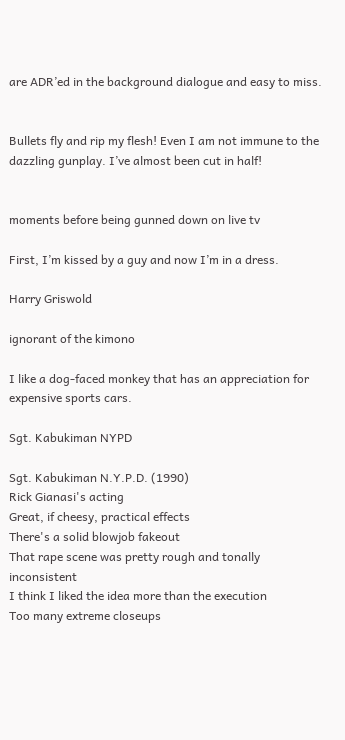are ADR’ed in the background dialogue and easy to miss.


Bullets fly and rip my flesh! Even I am not immune to the dazzling gunplay. I’ve almost been cut in half!


moments before being gunned down on live tv

First, I’m kissed by a guy and now I’m in a dress.

Harry Griswold

ignorant of the kimono

I like a dog-faced monkey that has an appreciation for expensive sports cars.

Sgt. Kabukiman NYPD

Sgt. Kabukiman N.Y.P.D. (1990)
Rick Gianasi's acting
Great, if cheesy, practical effects
There's a solid blowjob fakeout
That rape scene was pretty rough and tonally inconsistent
I think I liked the idea more than the execution
Too many extreme closeups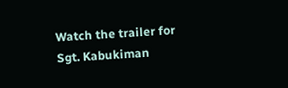Watch the trailer for Sgt. Kabukiman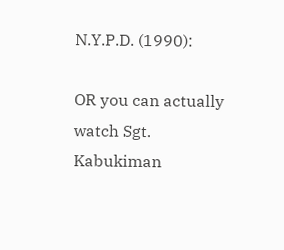N.Y.P.D. (1990):

OR you can actually watch Sgt. Kabukiman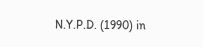N.Y.P.D. (1990) in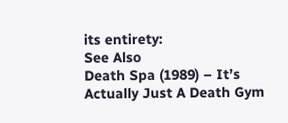its entirety:
See Also
Death Spa (1989) – It’s Actually Just A Death Gym